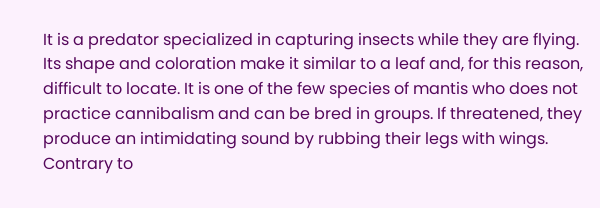It is a predator specialized in capturing insects while they are flying. Its shape and coloration make it similar to a leaf and, for this reason, difficult to locate. It is one of the few species of mantis who does not practice cannibalism and can be bred in groups. If threatened, they produce an intimidating sound by rubbing their legs with wings. Contrary to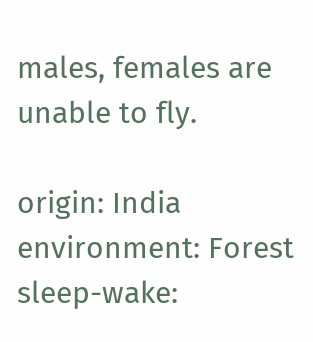males, females are unable to fly.

origin: India
environment: Forest
sleep-wake: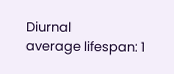Diurnal
average lifespan: 1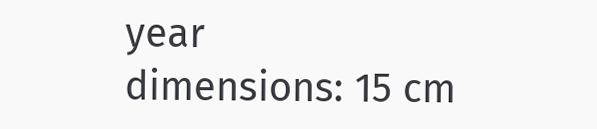year
dimensions: 15 cm